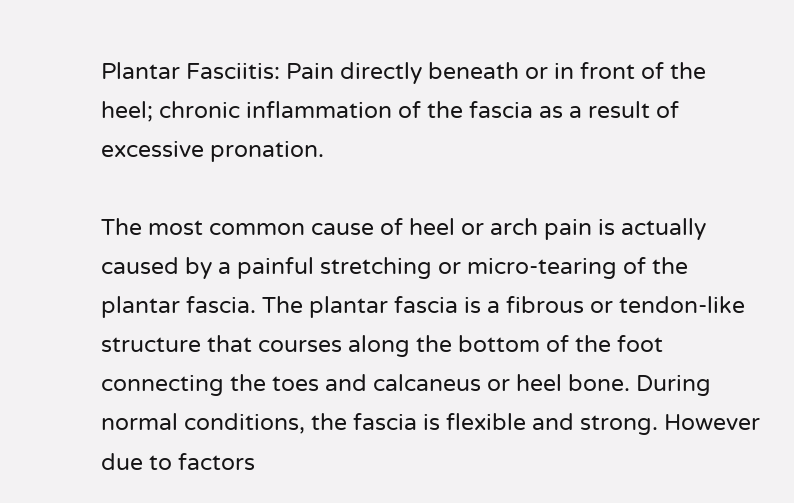Plantar Fasciitis: Pain directly beneath or in front of the heel; chronic inflammation of the fascia as a result of excessive pronation.

The most common cause of heel or arch pain is actually caused by a painful stretching or micro-tearing of the plantar fascia. The plantar fascia is a fibrous or tendon-like structure that courses along the bottom of the foot connecting the toes and calcaneus or heel bone. During normal conditions, the fascia is flexible and strong. However due to factors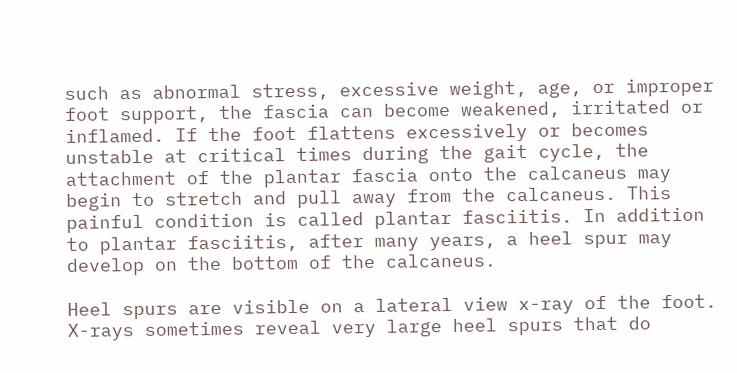such as abnormal stress, excessive weight, age, or improper foot support, the fascia can become weakened, irritated or inflamed. If the foot flattens excessively or becomes unstable at critical times during the gait cycle, the attachment of the plantar fascia onto the calcaneus may begin to stretch and pull away from the calcaneus. This painful condition is called plantar fasciitis. In addition to plantar fasciitis, after many years, a heel spur may develop on the bottom of the calcaneus.

Heel spurs are visible on a lateral view x-ray of the foot. X-rays sometimes reveal very large heel spurs that do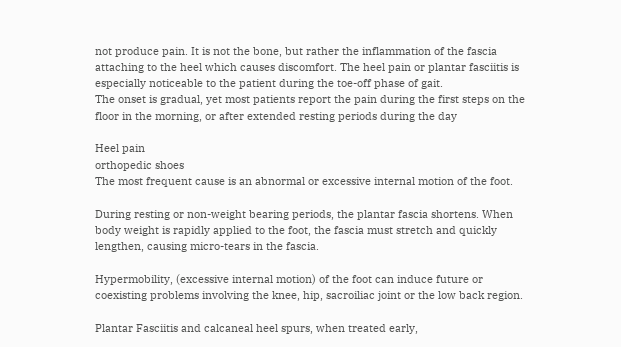not produce pain. It is not the bone, but rather the inflammation of the fascia attaching to the heel which causes discomfort. The heel pain or plantar fasciitis is especially noticeable to the patient during the toe-off phase of gait.
The onset is gradual, yet most patients report the pain during the first steps on the floor in the morning, or after extended resting periods during the day

Heel pain
orthopedic shoes
The most frequent cause is an abnormal or excessive internal motion of the foot.

During resting or non-weight bearing periods, the plantar fascia shortens. When body weight is rapidly applied to the foot, the fascia must stretch and quickly lengthen, causing micro-tears in the fascia.

Hypermobility, (excessive internal motion) of the foot can induce future or coexisting problems involving the knee, hip, sacroiliac joint or the low back region.

Plantar Fasciitis and calcaneal heel spurs, when treated early,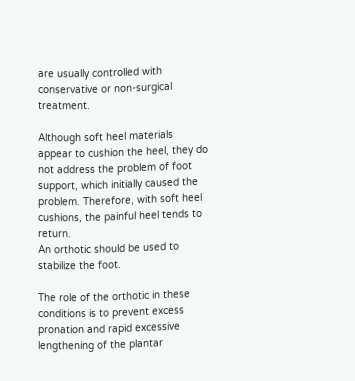are usually controlled with conservative or non-surgical treatment.

Although soft heel materials appear to cushion the heel, they do not address the problem of foot support, which initially caused the problem. Therefore, with soft heel cushions, the painful heel tends to return.
An orthotic should be used to stabilize the foot.

The role of the orthotic in these conditions is to prevent excess pronation and rapid excessive lengthening of the plantar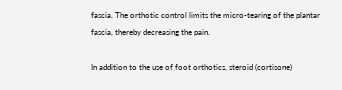fascia. The orthotic control limits the micro-tearing of the plantar fascia, thereby decreasing the pain.

In addition to the use of foot orthotics, steroid (cortisone)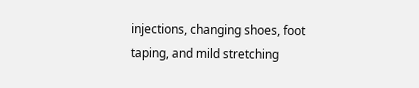injections, changing shoes, foot taping, and mild stretching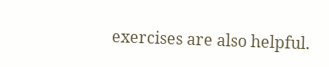exercises are also helpful.